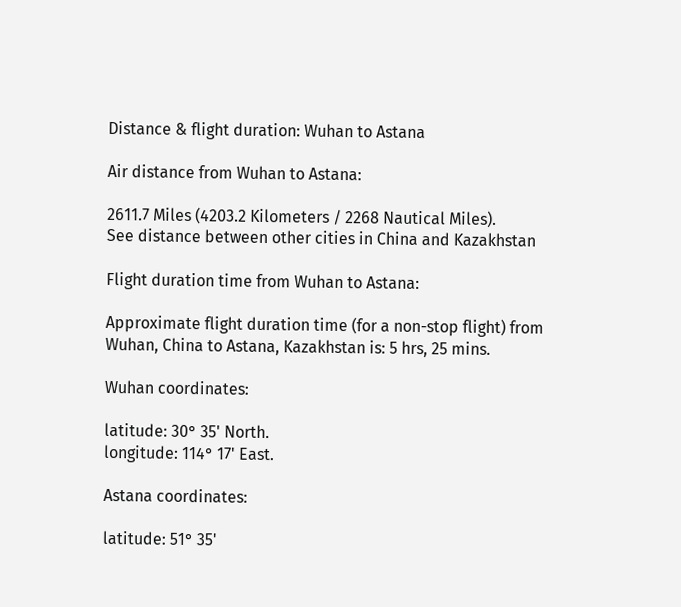Distance & flight duration: Wuhan to Astana

Air distance from Wuhan to Astana:

2611.7 Miles (4203.2 Kilometers / 2268 Nautical Miles).
See distance between other cities in China and Kazakhstan

Flight duration time from Wuhan to Astana:

Approximate flight duration time (for a non-stop flight) from Wuhan, China to Astana, Kazakhstan is: 5 hrs, 25 mins.

Wuhan coordinates:

latitude: 30° 35' North.
longitude: 114° 17' East.

Astana coordinates:

latitude: 51° 35'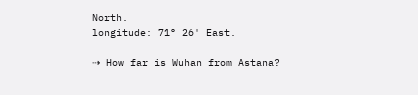North.
longitude: 71° 26' East.

⇢ How far is Wuhan from Astana?